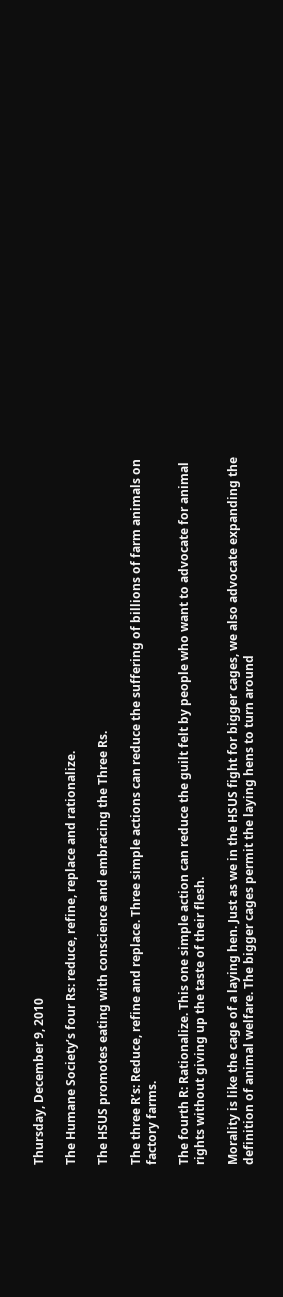Thursday, December 9, 2010

The Humane Society’s four Rs: reduce, refine, replace and rationalize.

The HSUS promotes eating with conscience and embracing the Three Rs.

The three R’s: Reduce, refine and replace. Three simple actions can reduce the suffering of billions of farm animals on factory farms.

The fourth R: Rationalize. This one simple action can reduce the guilt felt by people who want to advocate for animal rights without giving up the taste of their flesh.

Morality is like the cage of a laying hen. Just as we in the HSUS fight for bigger cages, we also advocate expanding the definition of animal welfare. The bigger cages permit the laying hens to turn around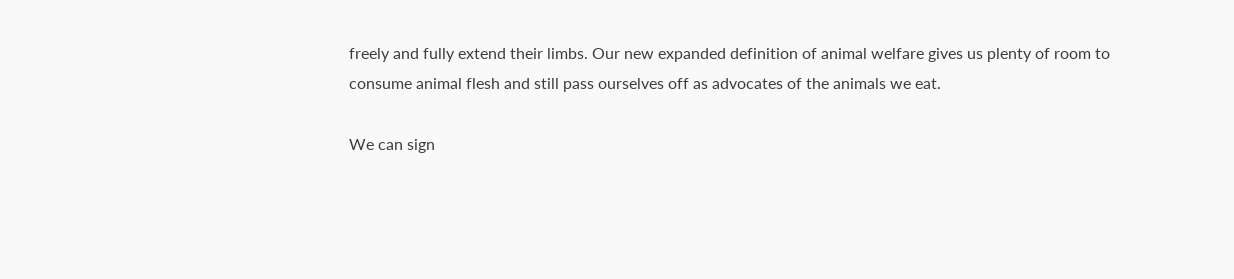freely and fully extend their limbs. Our new expanded definition of animal welfare gives us plenty of room to consume animal flesh and still pass ourselves off as advocates of the animals we eat.

We can sign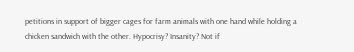petitions in support of bigger cages for farm animals with one hand while holding a chicken sandwich with the other. Hypocrisy? Insanity? Not if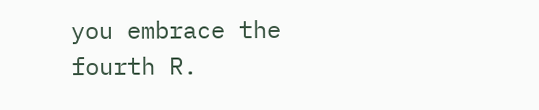you embrace the fourth R.